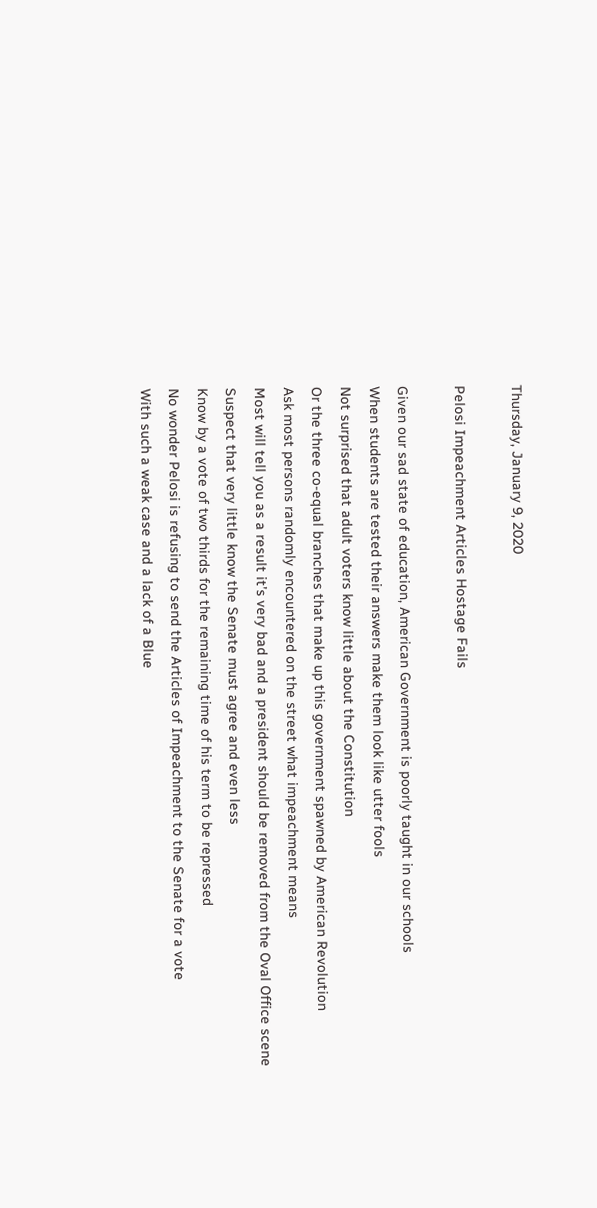Thursday, January 9, 2020

Pelosi Impeachment Articles Hostage Fails

Given our sad state of education, American Government is poorly taught in our schools
When students are tested their answers make them look like utter fools
Not surprised that adult voters know little about the Constitution
Or the three co-equal branches that make up this government spawned by American Revolution
Ask most persons randomly encountered on the street what impeachment means
Most will tell you as a result it’s very bad and a president should be removed from the Oval Office scene
Suspect that very little know the Senate must agree and even less
Know by a vote of two thirds for the remaining time of his term to be repressed
No wonder Pelosi is refusing to send the Articles of Impeachment to the Senate for a vote
With such a weak case and a lack of a Blue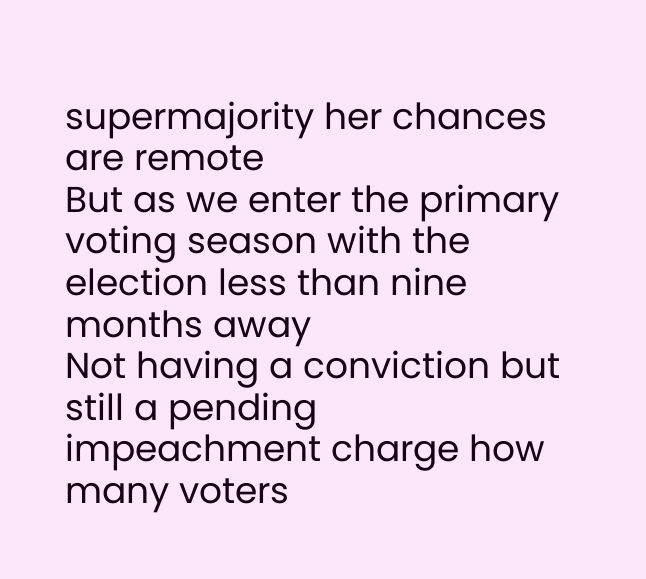supermajority her chances are remote
But as we enter the primary voting season with the election less than nine months away
Not having a conviction but still a pending impeachment charge how many voters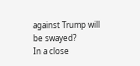against Trump will be swayed?
In a close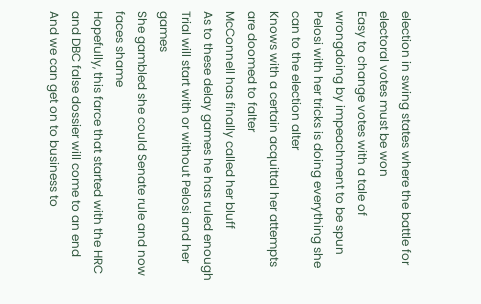election in swing states where the battle for electoral votes must be won
Easy to change votes with a tale of wrongdoing by impeachment to be spun
Pelosi with her tricks is doing everything she can to the election alter
Knows with a certain acquittal her attempts are doomed to falter
McConnell has finally called her bluff
As to these delay games he has ruled enough
Trial will start with or without Pelosi and her games
She gambled she could Senate rule and now faces shame
Hopefully, this farce that started with the HRC and DBC false dossier will come to an end
And we can get on to business to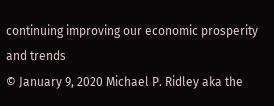continuing improving our economic prosperity and trends
© January 9, 2020 Michael P. Ridley aka the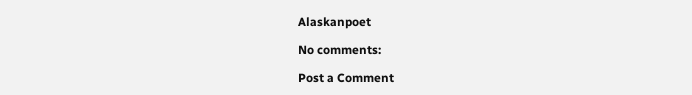Alaskanpoet

No comments:

Post a Comment